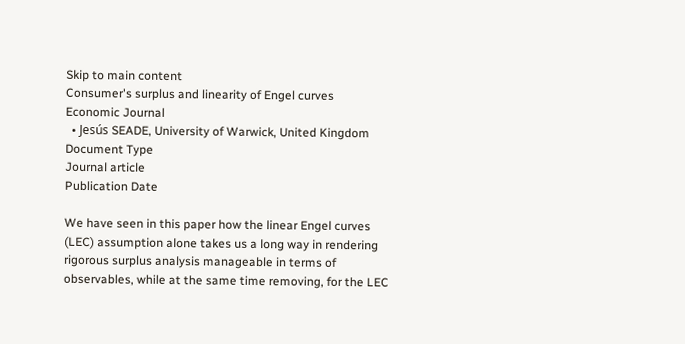Skip to main content
Consumer's surplus and linearity of Engel curves
Economic Journal
  • Jesús SEADE, University of Warwick, United Kingdom
Document Type
Journal article
Publication Date

We have seen in this paper how the linear Engel curves (LEC) assumption alone takes us a long way in rendering rigorous surplus analysis manageable in terms of observables, while at the same time removing, for the LEC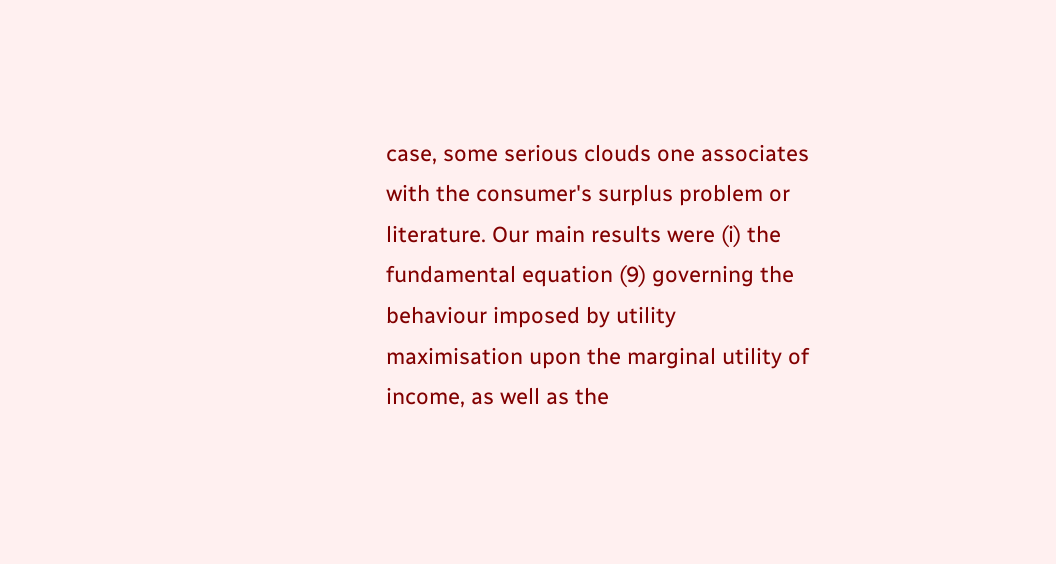case, some serious clouds one associates with the consumer's surplus problem or literature. Our main results were (i) the fundamental equation (9) governing the behaviour imposed by utility maximisation upon the marginal utility of income, as well as the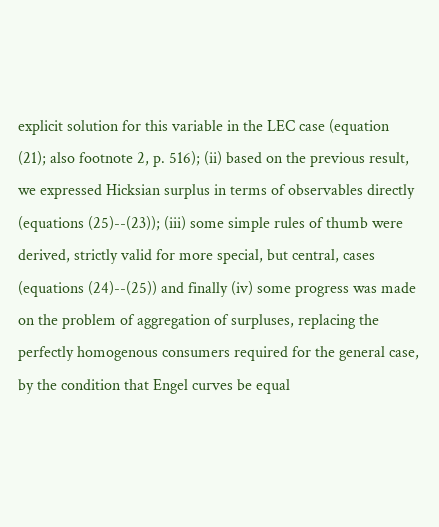explicit solution for this variable in the LEC case (equation (21); also footnote 2, p. 516); (ii) based on the previous result, we expressed Hicksian surplus in terms of observables directly (equations (25)--(23)); (iii) some simple rules of thumb were derived, strictly valid for more special, but central, cases (equations (24)--(25)) and finally (iv) some progress was made on the problem of aggregation of surpluses, replacing the perfectly homogenous consumers required for the general case, by the condition that Engel curves be equal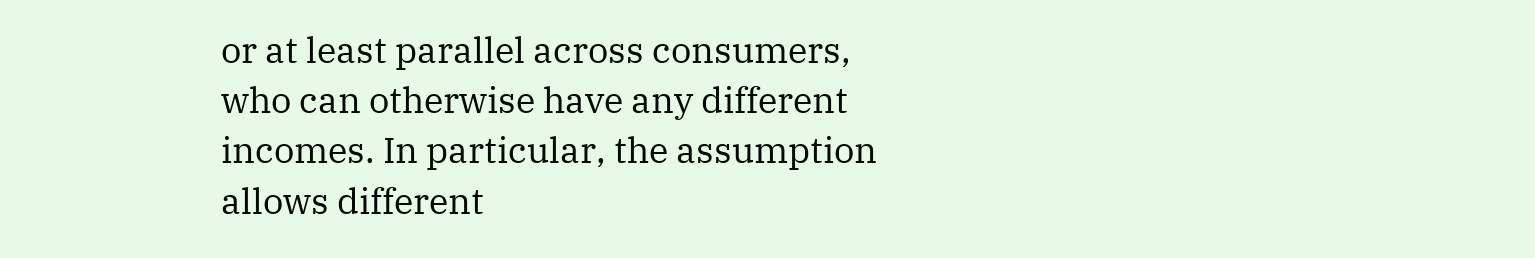or at least parallel across consumers, who can otherwise have any different incomes. In particular, the assumption allows different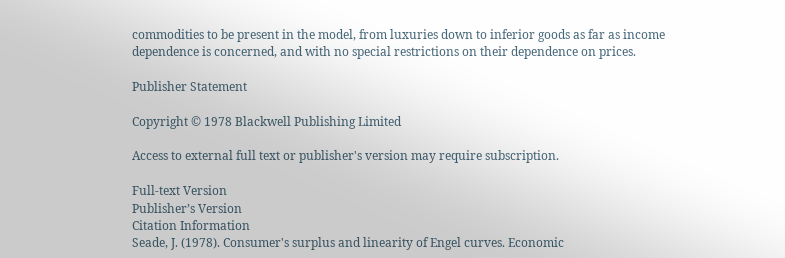commodities to be present in the model, from luxuries down to inferior goods as far as income dependence is concerned, and with no special restrictions on their dependence on prices.

Publisher Statement

Copyright © 1978 Blackwell Publishing Limited

Access to external full text or publisher's version may require subscription.

Full-text Version
Publisher’s Version
Citation Information
Seade, J. (1978). Consumer's surplus and linearity of Engel curves. Economic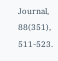Journal, 88(351), 511-523.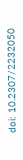doi: 10.2307/2232050